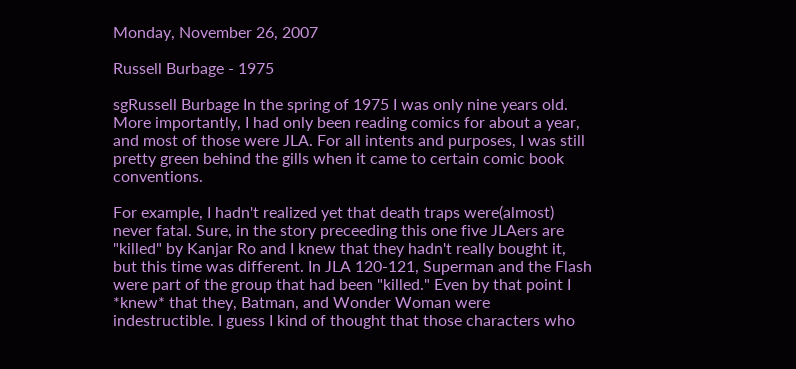Monday, November 26, 2007

Russell Burbage - 1975

sgRussell Burbage In the spring of 1975 I was only nine years old. More importantly, I had only been reading comics for about a year, and most of those were JLA. For all intents and purposes, I was still pretty green behind the gills when it came to certain comic book conventions.

For example, I hadn't realized yet that death traps were(almost) never fatal. Sure, in the story preceeding this one five JLAers are "killed" by Kanjar Ro and I knew that they hadn't really bought it, but this time was different. In JLA 120-121, Superman and the Flash were part of the group that had been "killed." Even by that point I *knew* that they, Batman, and Wonder Woman were indestructible. I guess I kind of thought that those characters who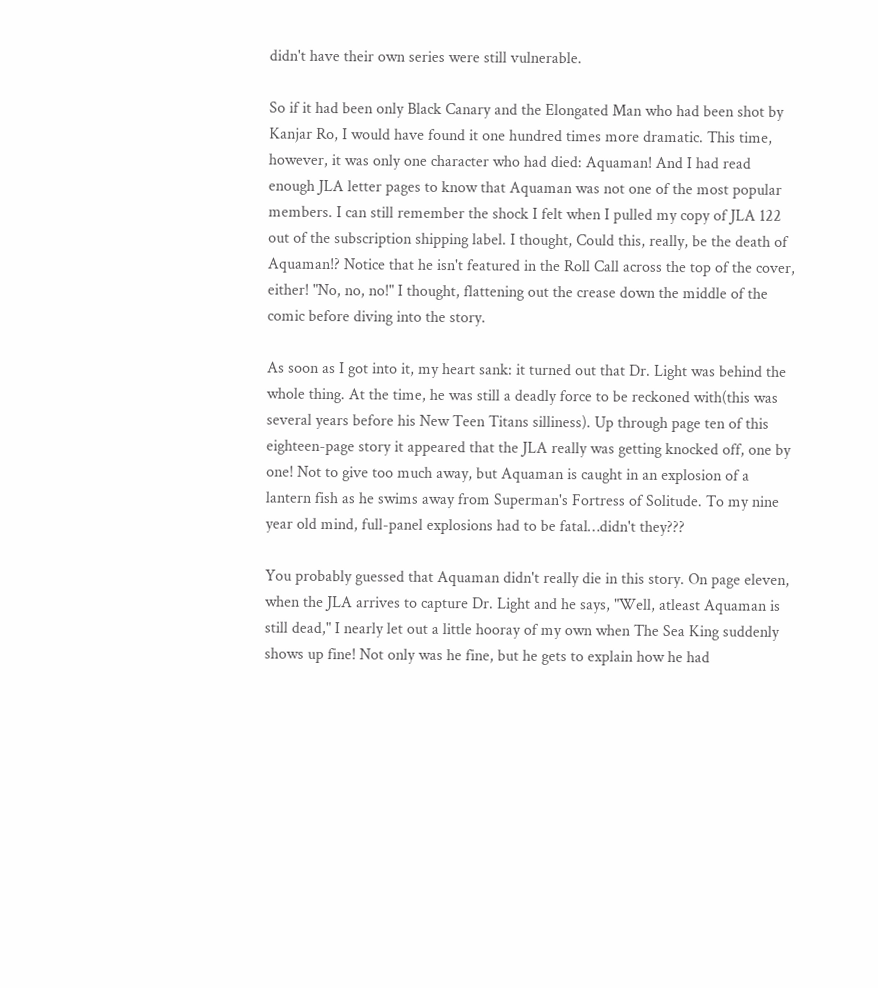didn't have their own series were still vulnerable.

So if it had been only Black Canary and the Elongated Man who had been shot by Kanjar Ro, I would have found it one hundred times more dramatic. This time, however, it was only one character who had died: Aquaman! And I had read enough JLA letter pages to know that Aquaman was not one of the most popular members. I can still remember the shock I felt when I pulled my copy of JLA 122 out of the subscription shipping label. I thought, Could this, really, be the death of Aquaman!? Notice that he isn't featured in the Roll Call across the top of the cover, either! "No, no, no!" I thought, flattening out the crease down the middle of the comic before diving into the story.

As soon as I got into it, my heart sank: it turned out that Dr. Light was behind the whole thing. At the time, he was still a deadly force to be reckoned with(this was several years before his New Teen Titans silliness). Up through page ten of this eighteen-page story it appeared that the JLA really was getting knocked off, one by one! Not to give too much away, but Aquaman is caught in an explosion of a lantern fish as he swims away from Superman's Fortress of Solitude. To my nine year old mind, full-panel explosions had to be fatal…didn't they???

You probably guessed that Aquaman didn't really die in this story. On page eleven, when the JLA arrives to capture Dr. Light and he says, "Well, atleast Aquaman is still dead," I nearly let out a little hooray of my own when The Sea King suddenly shows up fine! Not only was he fine, but he gets to explain how he had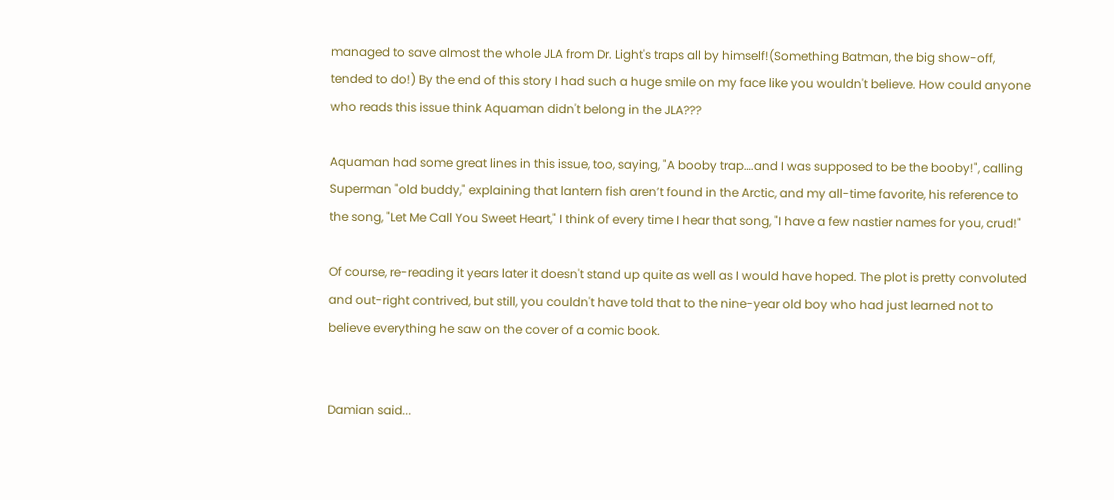managed to save almost the whole JLA from Dr. Light's traps all by himself!(Something Batman, the big show-off, tended to do!) By the end of this story I had such a huge smile on my face like you wouldn't believe. How could anyone who reads this issue think Aquaman didn't belong in the JLA???

Aquaman had some great lines in this issue, too, saying, "A booby trap….and I was supposed to be the booby!", calling Superman "old buddy," explaining that lantern fish aren’t found in the Arctic, and my all-time favorite, his reference to the song, "Let Me Call You Sweet Heart," I think of every time I hear that song, "I have a few nastier names for you, crud!"

Of course, re-reading it years later it doesn't stand up quite as well as I would have hoped. The plot is pretty convoluted and out-right contrived, but still, you couldn't have told that to the nine-year old boy who had just learned not to believe everything he saw on the cover of a comic book.


Damian said...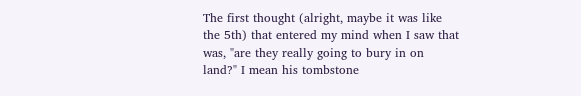The first thought (alright, maybe it was like the 5th) that entered my mind when I saw that was, "are they really going to bury in on land?" I mean his tombstone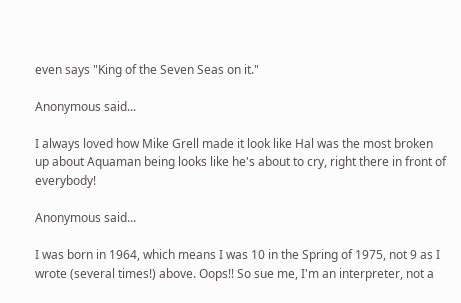even says "King of the Seven Seas on it."

Anonymous said...

I always loved how Mike Grell made it look like Hal was the most broken up about Aquaman being looks like he's about to cry, right there in front of everybody!

Anonymous said...

I was born in 1964, which means I was 10 in the Spring of 1975, not 9 as I wrote (several times!) above. Oops!! So sue me, I'm an interpreter, not a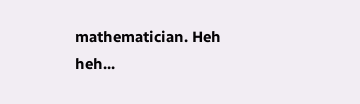mathematician. Heh heh...